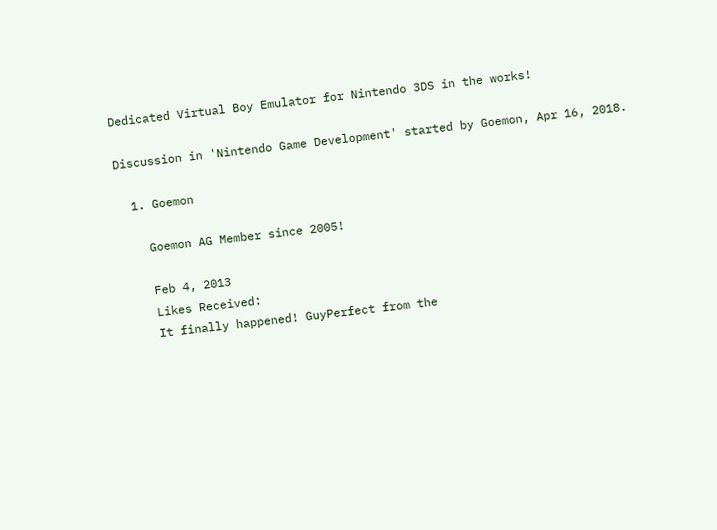Dedicated Virtual Boy Emulator for Nintendo 3DS in the works!

Discussion in 'Nintendo Game Development' started by Goemon, Apr 16, 2018.

  1. Goemon

    Goemon AG Member since 2005!

    Feb 4, 2013
    Likes Received:
    It finally happened! GuyPerfect from the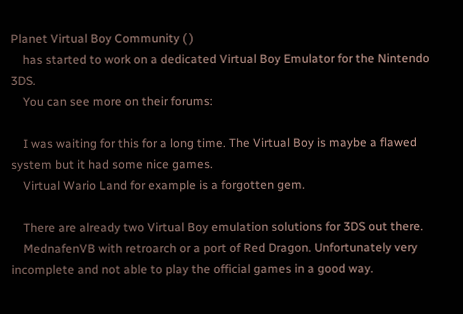Planet Virtual Boy Community ( )
    has started to work on a dedicated Virtual Boy Emulator for the Nintendo 3DS.
    You can see more on their forums:

    I was waiting for this for a long time. The Virtual Boy is maybe a flawed system but it had some nice games.
    Virtual Wario Land for example is a forgotten gem.

    There are already two Virtual Boy emulation solutions for 3DS out there.
    MednafenVB with retroarch or a port of Red Dragon. Unfortunately very incomplete and not able to play the official games in a good way.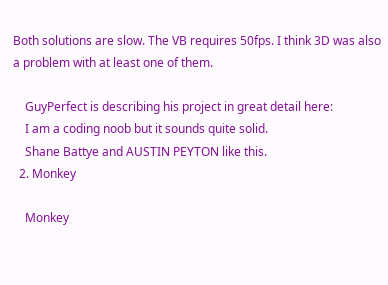Both solutions are slow. The VB requires 50fps. I think 3D was also a problem with at least one of them.

    GuyPerfect is describing his project in great detail here:
    I am a coding noob but it sounds quite solid.
    Shane Battye and AUSTIN PEYTON like this.
  2. Monkey

    Monkey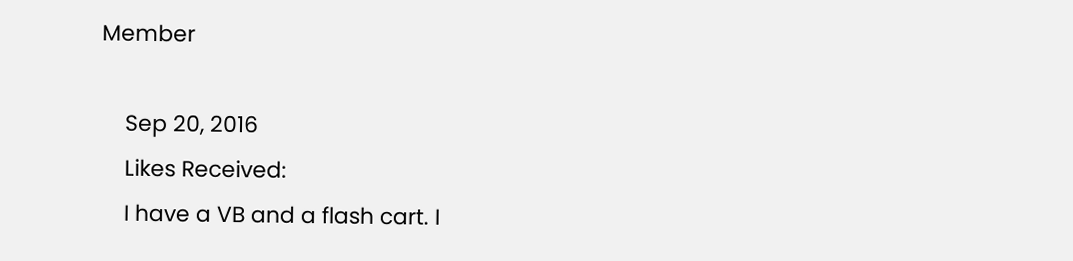Member

    Sep 20, 2016
    Likes Received:
    I have a VB and a flash cart. I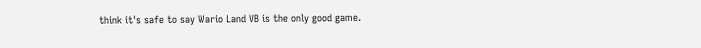think it's safe to say Wario Land VB is the only good game.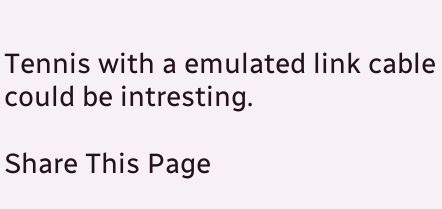Tennis with a emulated link cable could be intresting.

Share This Page